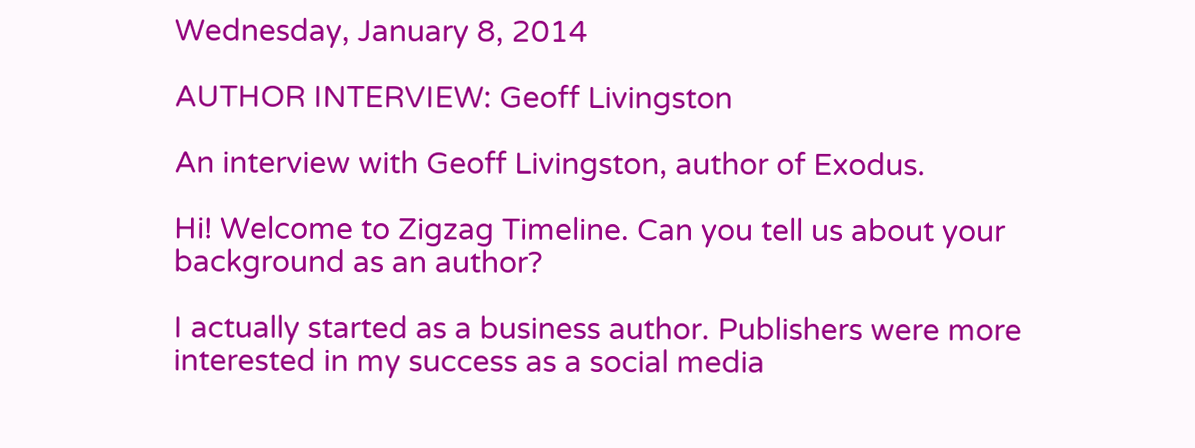Wednesday, January 8, 2014

AUTHOR INTERVIEW: Geoff Livingston

An interview with Geoff Livingston, author of Exodus.

Hi! Welcome to Zigzag Timeline. Can you tell us about your background as an author?

I actually started as a business author. Publishers were more interested in my success as a social media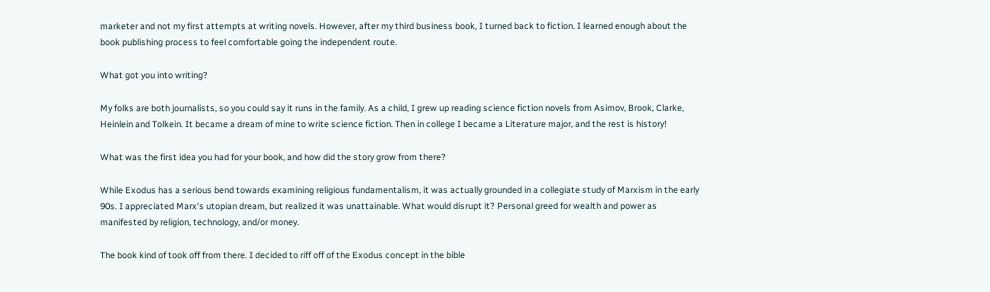marketer and not my first attempts at writing novels. However, after my third business book, I turned back to fiction. I learned enough about the book publishing process to feel comfortable going the independent route.

What got you into writing?

My folks are both journalists, so you could say it runs in the family. As a child, I grew up reading science fiction novels from Asimov, Brook, Clarke, Heinlein and Tolkein. It became a dream of mine to write science fiction. Then in college I became a Literature major, and the rest is history!

What was the first idea you had for your book, and how did the story grow from there?

While Exodus has a serious bend towards examining religious fundamentalism, it was actually grounded in a collegiate study of Marxism in the early 90s. I appreciated Marx’s utopian dream, but realized it was unattainable. What would disrupt it? Personal greed for wealth and power as manifested by religion, technology, and/or money.

The book kind of took off from there. I decided to riff off of the Exodus concept in the bible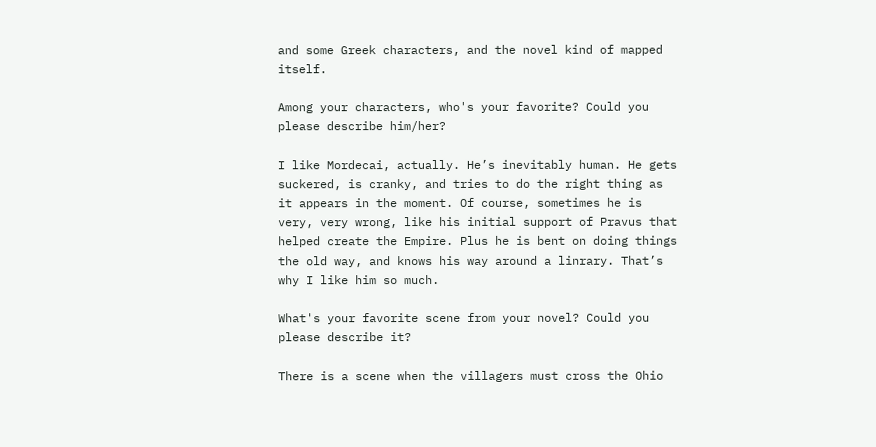and some Greek characters, and the novel kind of mapped itself.

Among your characters, who's your favorite? Could you please describe him/her?

I like Mordecai, actually. He’s inevitably human. He gets suckered, is cranky, and tries to do the right thing as it appears in the moment. Of course, sometimes he is very, very wrong, like his initial support of Pravus that helped create the Empire. Plus he is bent on doing things the old way, and knows his way around a linrary. That’s why I like him so much.

What's your favorite scene from your novel? Could you please describe it?

There is a scene when the villagers must cross the Ohio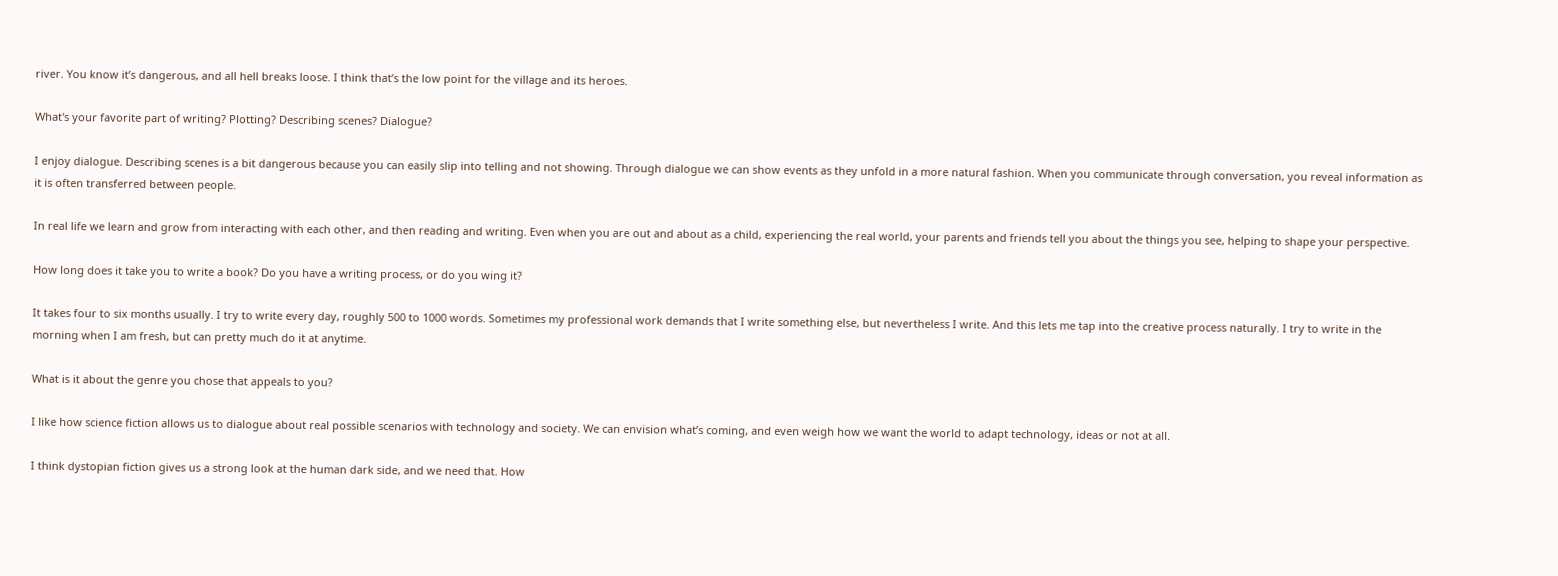river. You know it’s dangerous, and all hell breaks loose. I think that’s the low point for the village and its heroes.

What's your favorite part of writing? Plotting? Describing scenes? Dialogue?

I enjoy dialogue. Describing scenes is a bit dangerous because you can easily slip into telling and not showing. Through dialogue we can show events as they unfold in a more natural fashion. When you communicate through conversation, you reveal information as it is often transferred between people.

In real life we learn and grow from interacting with each other, and then reading and writing. Even when you are out and about as a child, experiencing the real world, your parents and friends tell you about the things you see, helping to shape your perspective.

How long does it take you to write a book? Do you have a writing process, or do you wing it?

It takes four to six months usually. I try to write every day, roughly 500 to 1000 words. Sometimes my professional work demands that I write something else, but nevertheless I write. And this lets me tap into the creative process naturally. I try to write in the morning when I am fresh, but can pretty much do it at anytime.

What is it about the genre you chose that appeals to you?

I like how science fiction allows us to dialogue about real possible scenarios with technology and society. We can envision what’s coming, and even weigh how we want the world to adapt technology, ideas or not at all.

I think dystopian fiction gives us a strong look at the human dark side, and we need that. How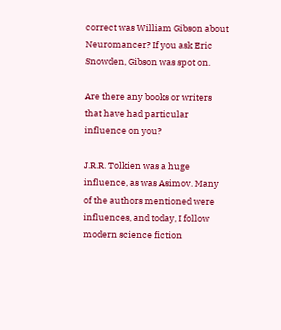correct was William Gibson about Neuromancer? If you ask Eric Snowden, Gibson was spot on.

Are there any books or writers that have had particular influence on you?

J.R.R. Tolkien was a huge influence, as was Asimov. Many of the authors mentioned were influences, and today, I follow modern science fiction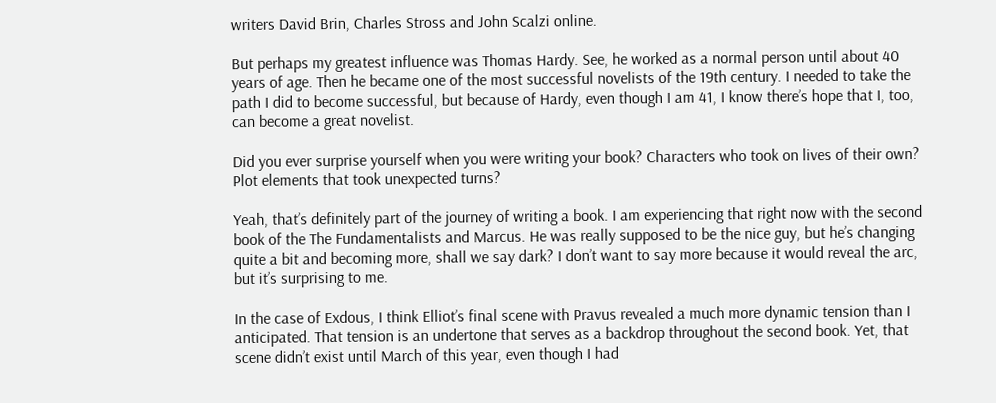writers David Brin, Charles Stross and John Scalzi online.

But perhaps my greatest influence was Thomas Hardy. See, he worked as a normal person until about 40 years of age. Then he became one of the most successful novelists of the 19th century. I needed to take the path I did to become successful, but because of Hardy, even though I am 41, I know there’s hope that I, too, can become a great novelist.

Did you ever surprise yourself when you were writing your book? Characters who took on lives of their own? Plot elements that took unexpected turns?

Yeah, that’s definitely part of the journey of writing a book. I am experiencing that right now with the second book of the The Fundamentalists and Marcus. He was really supposed to be the nice guy, but he’s changing quite a bit and becoming more, shall we say dark? I don’t want to say more because it would reveal the arc, but it’s surprising to me.

In the case of Exdous, I think Elliot’s final scene with Pravus revealed a much more dynamic tension than I anticipated. That tension is an undertone that serves as a backdrop throughout the second book. Yet, that scene didn’t exist until March of this year, even though I had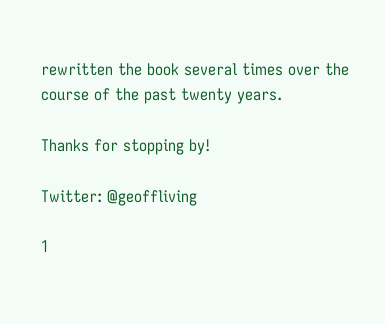rewritten the book several times over the course of the past twenty years.

Thanks for stopping by!

Twitter: @geoffliving

1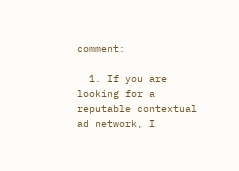comment:

  1. If you are looking for a reputable contextual ad network, I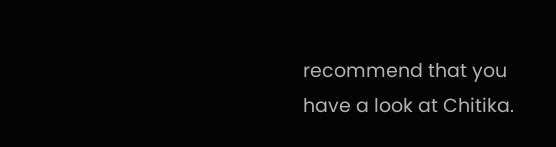recommend that you have a look at Chitika.